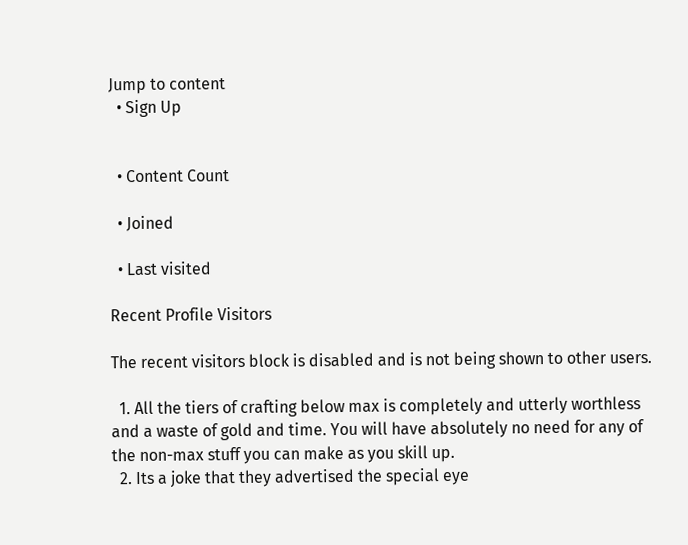Jump to content
  • Sign Up


  • Content Count

  • Joined

  • Last visited

Recent Profile Visitors

The recent visitors block is disabled and is not being shown to other users.

  1. All the tiers of crafting below max is completely and utterly worthless and a waste of gold and time. You will have absolutely no need for any of the non-max stuff you can make as you skill up.
  2. Its a joke that they advertised the special eye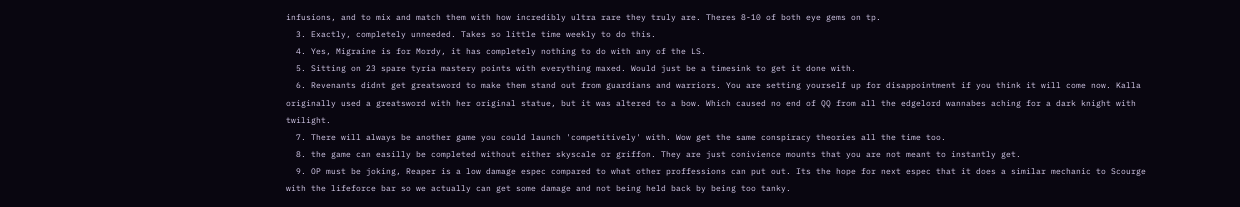infusions, and to mix and match them with how incredibly ultra rare they truly are. Theres 8-10 of both eye gems on tp.
  3. Exactly, completely unneeded. Takes so little time weekly to do this.
  4. Yes, Migraine is for Mordy, it has completely nothing to do with any of the LS.
  5. Sitting on 23 spare tyria mastery points with everything maxed. Would just be a timesink to get it done with.
  6. Revenants didnt get greatsword to make them stand out from guardians and warriors. You are setting yourself up for disappointment if you think it will come now. Kalla originally used a greatsword with her original statue, but it was altered to a bow. Which caused no end of QQ from all the edgelord wannabes aching for a dark knight with twilight.
  7. There will always be another game you could launch 'competitively' with. Wow get the same conspiracy theories all the time too.
  8. the game can easilly be completed without either skyscale or griffon. They are just conivience mounts that you are not meant to instantly get.
  9. OP must be joking, Reaper is a low damage espec compared to what other proffessions can put out. Its the hope for next espec that it does a similar mechanic to Scourge with the lifeforce bar so we actually can get some damage and not being held back by being too tanky.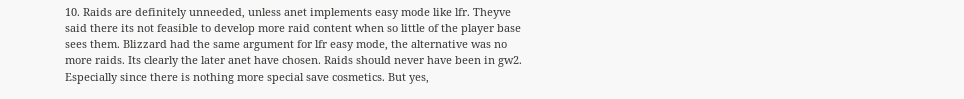10. Raids are definitely unneeded, unless anet implements easy mode like lfr. Theyve said there its not feasible to develop more raid content when so little of the player base sees them. Blizzard had the same argument for lfr easy mode, the alternative was no more raids. Its clearly the later anet have chosen. Raids should never have been in gw2. Especially since there is nothing more special save cosmetics. But yes,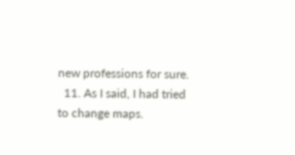new professions for sure.
  11. As I said, I had tried to change maps.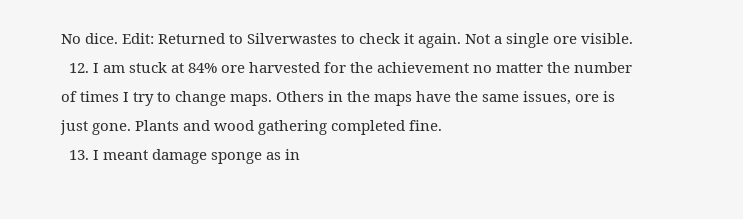No dice. Edit: Returned to Silverwastes to check it again. Not a single ore visible.
  12. I am stuck at 84% ore harvested for the achievement no matter the number of times I try to change maps. Others in the maps have the same issues, ore is just gone. Plants and wood gathering completed fine.
  13. I meant damage sponge as in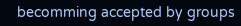becomming accepted by groups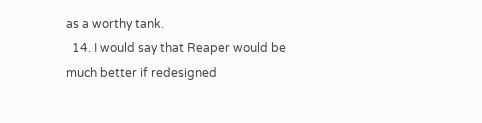as a worthy tank.
  14. I would say that Reaper would be much better if redesigned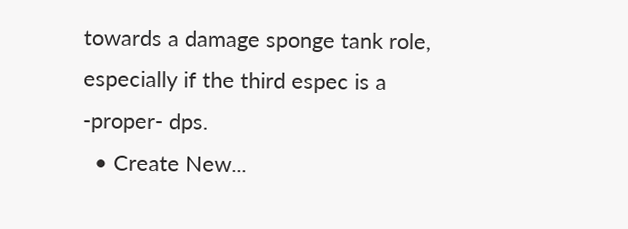towards a damage sponge tank role, especially if the third espec is a -proper- dps.
  • Create New...